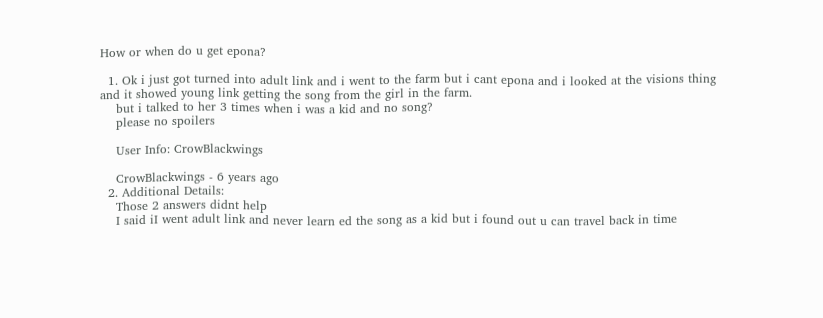How or when do u get epona?

  1. Ok i just got turned into adult link and i went to the farm but i cant epona and i looked at the visions thing and it showed young link getting the song from the girl in the farm.
    but i talked to her 3 times when i was a kid and no song?
    please no spoilers

    User Info: CrowBlackwings

    CrowBlackwings - 6 years ago
  2. Additional Details:
    Those 2 answers didnt help
    I said iI went adult link and never learn ed the song as a kid but i found out u can travel back in time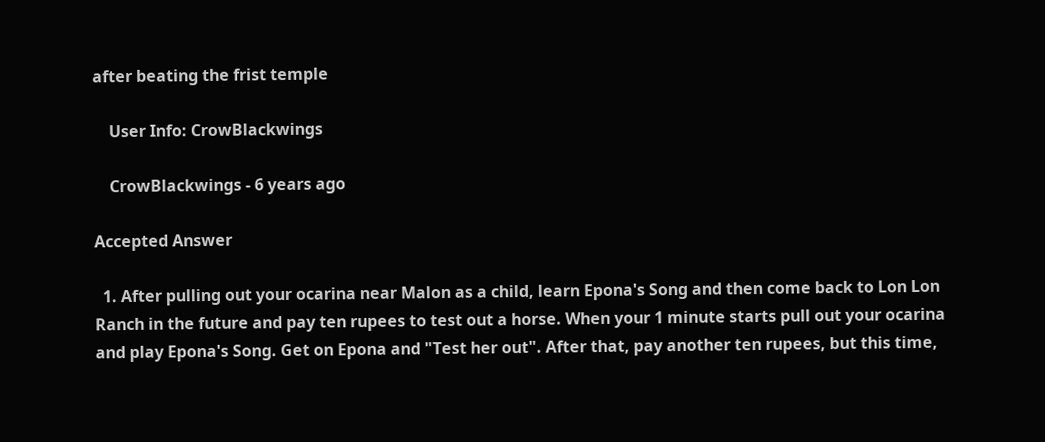after beating the frist temple

    User Info: CrowBlackwings

    CrowBlackwings - 6 years ago

Accepted Answer

  1. After pulling out your ocarina near Malon as a child, learn Epona's Song and then come back to Lon Lon Ranch in the future and pay ten rupees to test out a horse. When your 1 minute starts pull out your ocarina and play Epona's Song. Get on Epona and "Test her out". After that, pay another ten rupees, but this time,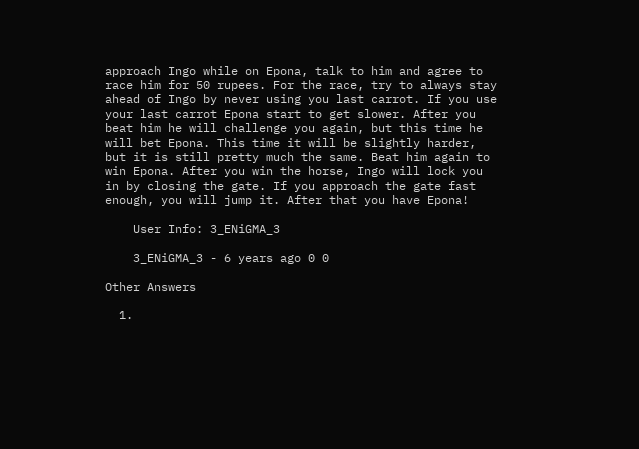approach Ingo while on Epona, talk to him and agree to race him for 50 rupees. For the race, try to always stay ahead of Ingo by never using you last carrot. If you use your last carrot Epona start to get slower. After you beat him he will challenge you again, but this time he will bet Epona. This time it will be slightly harder, but it is still pretty much the same. Beat him again to win Epona. After you win the horse, Ingo will lock you in by closing the gate. If you approach the gate fast enough, you will jump it. After that you have Epona!

    User Info: 3_ENiGMA_3

    3_ENiGMA_3 - 6 years ago 0 0

Other Answers

  1.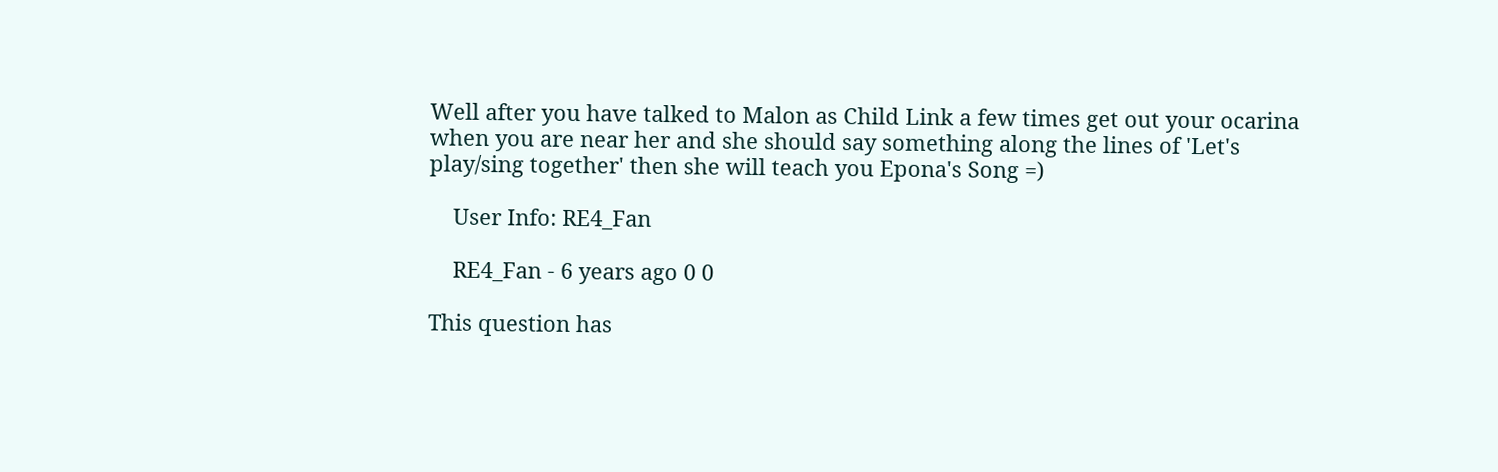Well after you have talked to Malon as Child Link a few times get out your ocarina when you are near her and she should say something along the lines of 'Let's play/sing together' then she will teach you Epona's Song =)

    User Info: RE4_Fan

    RE4_Fan - 6 years ago 0 0

This question has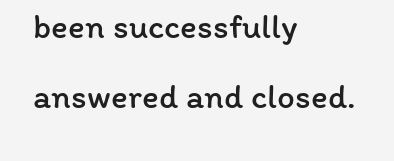been successfully answered and closed.